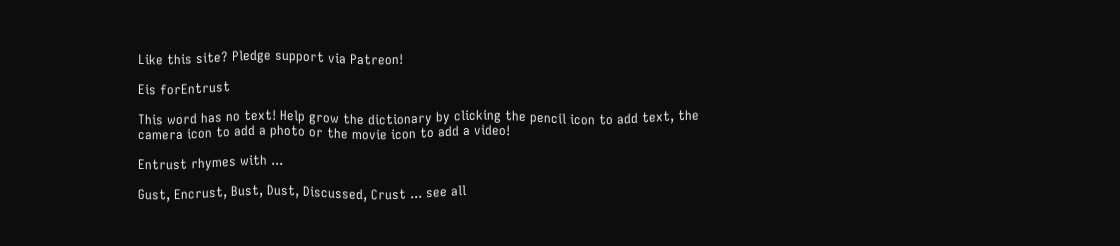Like this site? Pledge support via Patreon!

Eis forEntrust

This word has no text! Help grow the dictionary by clicking the pencil icon to add text, the camera icon to add a photo or the movie icon to add a video!

Entrust rhymes with ...

Gust, Encrust, Bust, Dust, Discussed, Crust ... see all